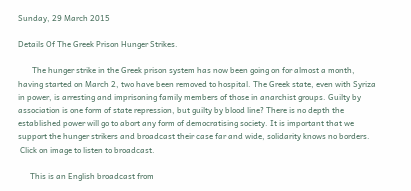Sunday, 29 March 2015

Details Of The Greek Prison Hunger Strikes.

       The hunger strike in the Greek prison system has now been going on for almost a month, having started on March 2, two have been removed to hospital. The Greek state, even with Syriza in power, is arresting and imprisoning family members of those in anarchist groups. Guilty by association is one form of state repression, but guilty by blood line? There is no depth the established power will go to abort any form of democratising society. It is important that we support the hunger strikers and broadcast their case far and wide, solidarity knows no borders.
 Click on image to listen to broadcast.

      This is an English broadcast from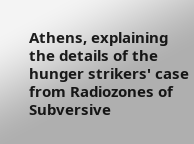Athens, explaining the details of the hunger strikers' case from Radiozones of Subversive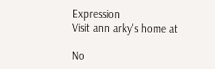Expression
Visit ann arky's home at

No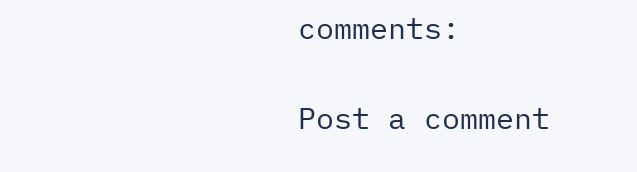comments:

Post a comment